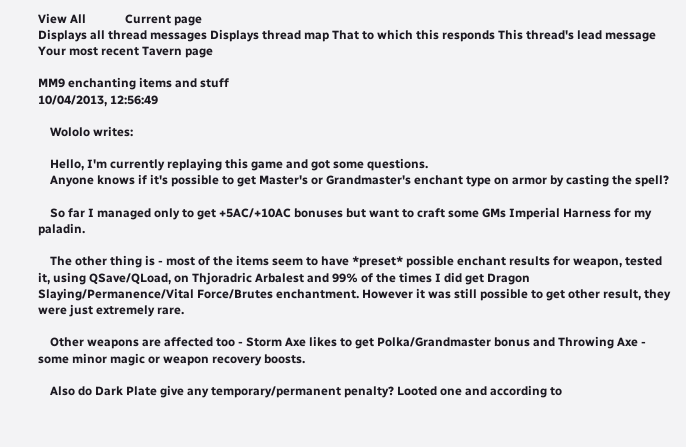View All             Current page
Displays all thread messages Displays thread map That to which this responds This thread's lead message Your most recent Tavern page

MM9 enchanting items and stuff
10/04/2013, 12:56:49

    Wololo writes:

    Hello, I'm currently replaying this game and got some questions.
    Anyone knows if it's possible to get Master's or Grandmaster's enchant type on armor by casting the spell?

    So far I managed only to get +5AC/+10AC bonuses but want to craft some GMs Imperial Harness for my paladin.

    The other thing is - most of the items seem to have *preset* possible enchant results for weapon, tested it, using QSave/QLoad, on Thjoradric Arbalest and 99% of the times I did get Dragon Slaying/Permanence/Vital Force/Brutes enchantment. However it was still possible to get other result, they were just extremely rare.

    Other weapons are affected too - Storm Axe likes to get Polka/Grandmaster bonus and Throwing Axe - some minor magic or weapon recovery boosts.

    Also do Dark Plate give any temporary/permanent penalty? Looted one and according to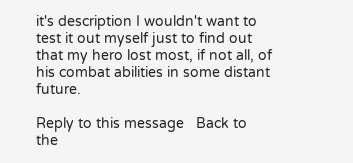it's description I wouldn't want to test it out myself just to find out that my hero lost most, if not all, of his combat abilities in some distant future.

Reply to this message   Back to the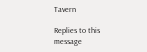Tavern

Replies to this message